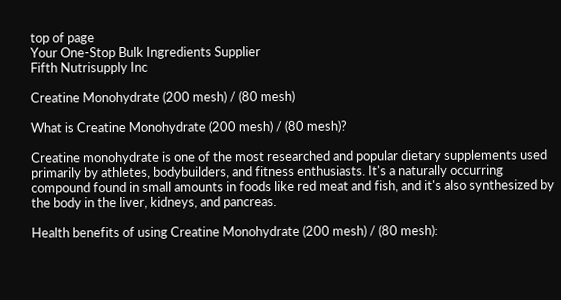top of page
Your One-Stop Bulk Ingredients Supplier
Fifth Nutrisupply Inc

Creatine Monohydrate (200 mesh) / (80 mesh)

What is Creatine Monohydrate (200 mesh) / (80 mesh)?

Creatine monohydrate is one of the most researched and popular dietary supplements used primarily by athletes, bodybuilders, and fitness enthusiasts. It's a naturally occurring compound found in small amounts in foods like red meat and fish, and it's also synthesized by the body in the liver, kidneys, and pancreas.

Health benefits of using Creatine Monohydrate (200 mesh) / (80 mesh):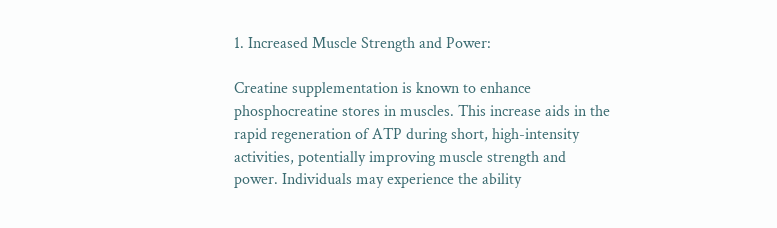1. Increased Muscle Strength and Power:

Creatine supplementation is known to enhance phosphocreatine stores in muscles. This increase aids in the rapid regeneration of ATP during short, high-intensity activities, potentially improving muscle strength and power. Individuals may experience the ability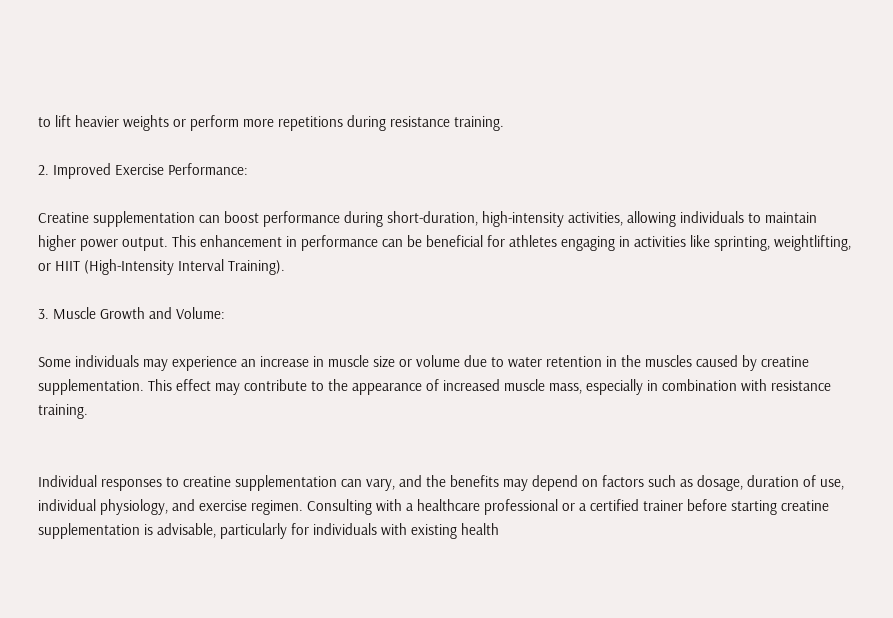to lift heavier weights or perform more repetitions during resistance training.

2. Improved Exercise Performance:

Creatine supplementation can boost performance during short-duration, high-intensity activities, allowing individuals to maintain higher power output. This enhancement in performance can be beneficial for athletes engaging in activities like sprinting, weightlifting, or HIIT (High-Intensity Interval Training).

3. Muscle Growth and Volume:

Some individuals may experience an increase in muscle size or volume due to water retention in the muscles caused by creatine supplementation. This effect may contribute to the appearance of increased muscle mass, especially in combination with resistance training.


Individual responses to creatine supplementation can vary, and the benefits may depend on factors such as dosage, duration of use, individual physiology, and exercise regimen. Consulting with a healthcare professional or a certified trainer before starting creatine supplementation is advisable, particularly for individuals with existing health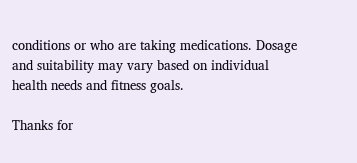conditions or who are taking medications. Dosage and suitability may vary based on individual health needs and fitness goals.

Thanks for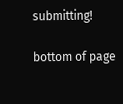submitting!

bottom of page